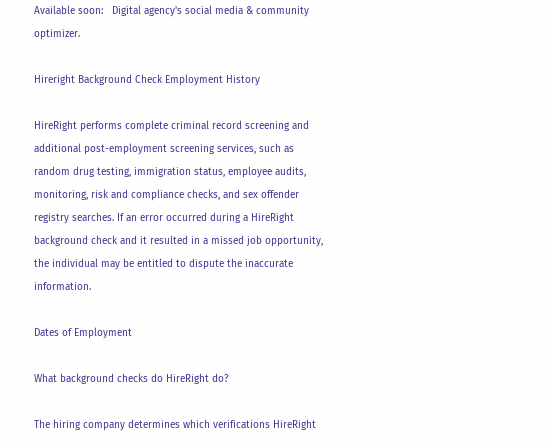Available soon:   Digital agency's social media & community optimizer.

Hireright Background Check Employment History

HireRight performs complete criminal record screening and additional post-employment screening services, such as random drug testing, immigration status, employee audits, monitoring, risk and compliance checks, and sex offender registry searches. If an error occurred during a HireRight background check and it resulted in a missed job opportunity, the individual may be entitled to dispute the inaccurate information.

Dates of Employment

What background checks do HireRight do?

The hiring company determines which verifications HireRight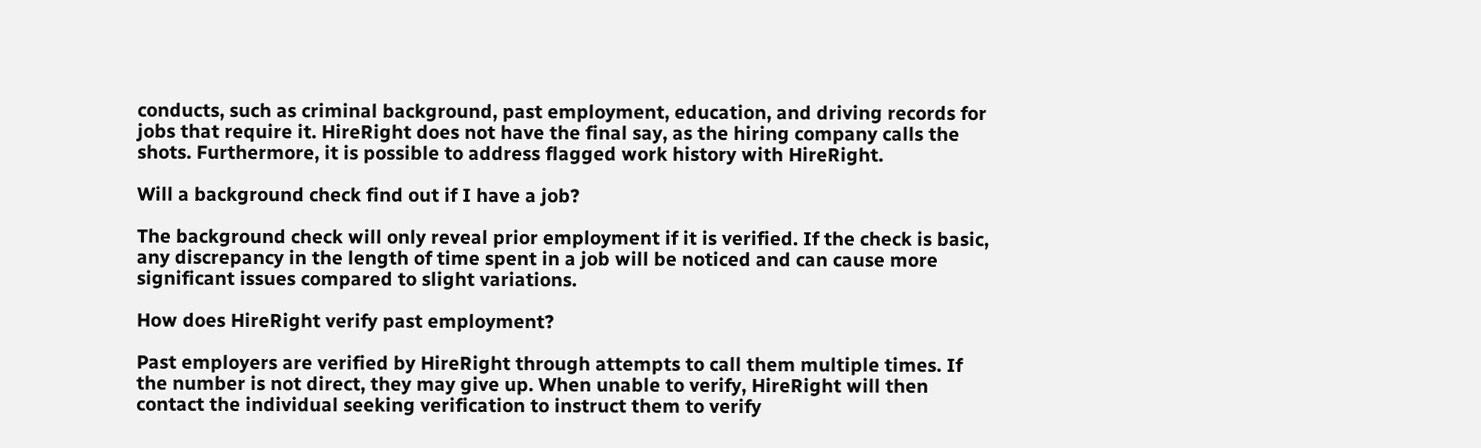conducts, such as criminal background, past employment, education, and driving records for jobs that require it. HireRight does not have the final say, as the hiring company calls the shots. Furthermore, it is possible to address flagged work history with HireRight.

Will a background check find out if I have a job?

The background check will only reveal prior employment if it is verified. If the check is basic, any discrepancy in the length of time spent in a job will be noticed and can cause more significant issues compared to slight variations.

How does HireRight verify past employment?

Past employers are verified by HireRight through attempts to call them multiple times. If the number is not direct, they may give up. When unable to verify, HireRight will then contact the individual seeking verification to instruct them to verify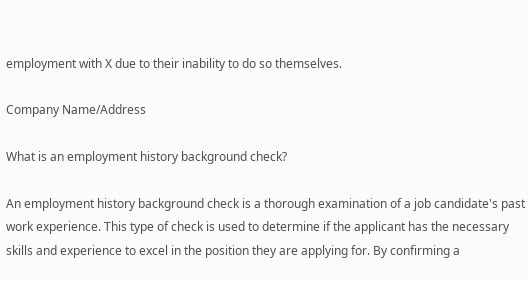employment with X due to their inability to do so themselves.

Company Name/Address

What is an employment history background check?

An employment history background check is a thorough examination of a job candidate's past work experience. This type of check is used to determine if the applicant has the necessary skills and experience to excel in the position they are applying for. By confirming a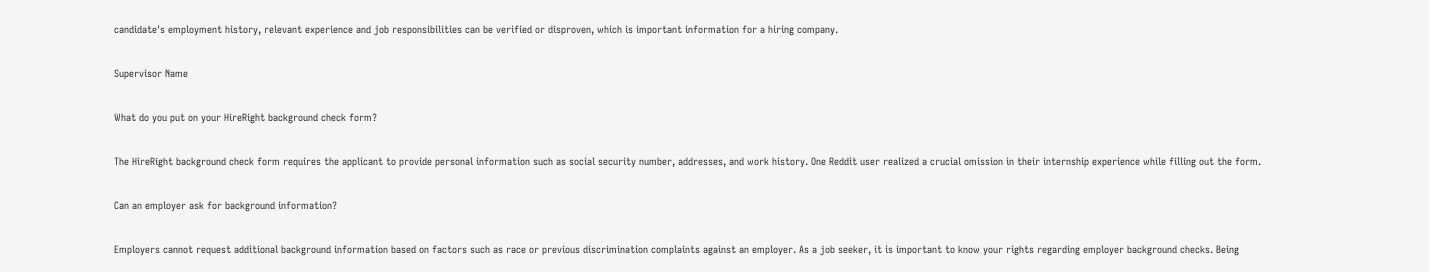candidate's employment history, relevant experience and job responsibilities can be verified or disproven, which is important information for a hiring company.

Supervisor Name

What do you put on your HireRight background check form?

The HireRight background check form requires the applicant to provide personal information such as social security number, addresses, and work history. One Reddit user realized a crucial omission in their internship experience while filling out the form.

Can an employer ask for background information?

Employers cannot request additional background information based on factors such as race or previous discrimination complaints against an employer. As a job seeker, it is important to know your rights regarding employer background checks. Being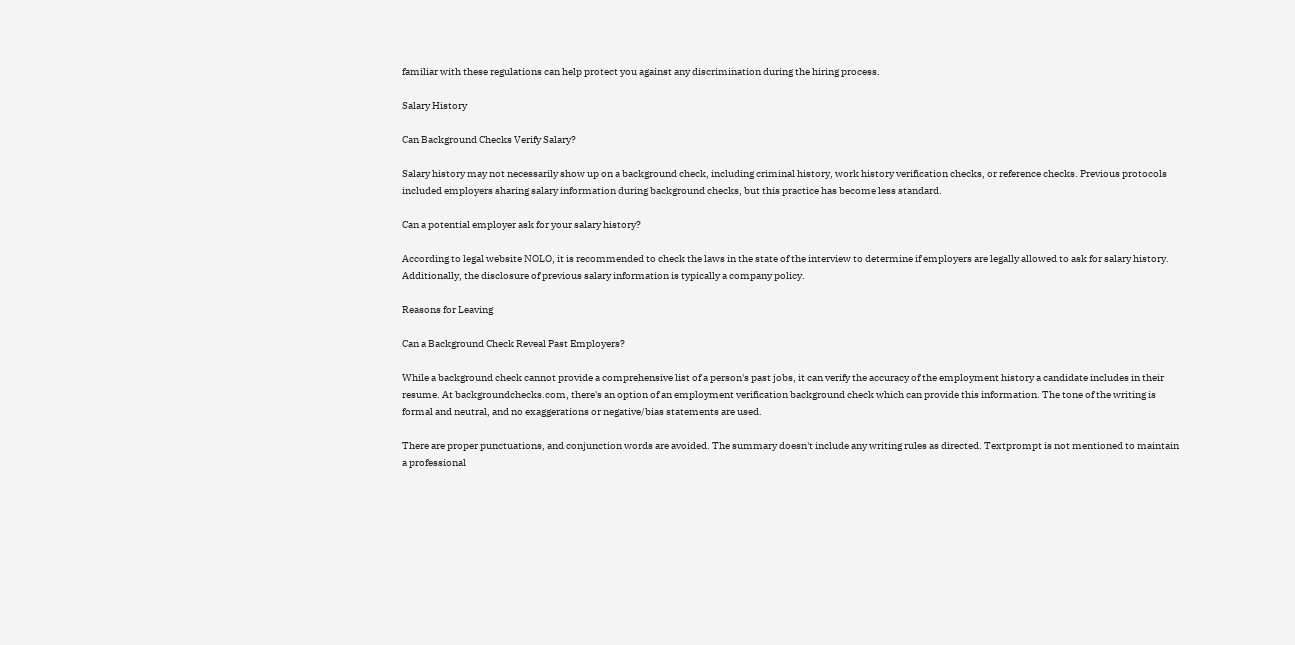familiar with these regulations can help protect you against any discrimination during the hiring process.

Salary History

Can Background Checks Verify Salary?

Salary history may not necessarily show up on a background check, including criminal history, work history verification checks, or reference checks. Previous protocols included employers sharing salary information during background checks, but this practice has become less standard.

Can a potential employer ask for your salary history?

According to legal website NOLO, it is recommended to check the laws in the state of the interview to determine if employers are legally allowed to ask for salary history. Additionally, the disclosure of previous salary information is typically a company policy.

Reasons for Leaving

Can a Background Check Reveal Past Employers?

While a background check cannot provide a comprehensive list of a person's past jobs, it can verify the accuracy of the employment history a candidate includes in their resume. At backgroundchecks.com, there's an option of an employment verification background check which can provide this information. The tone of the writing is formal and neutral, and no exaggerations or negative/bias statements are used.

There are proper punctuations, and conjunction words are avoided. The summary doesn't include any writing rules as directed. Textprompt is not mentioned to maintain a professional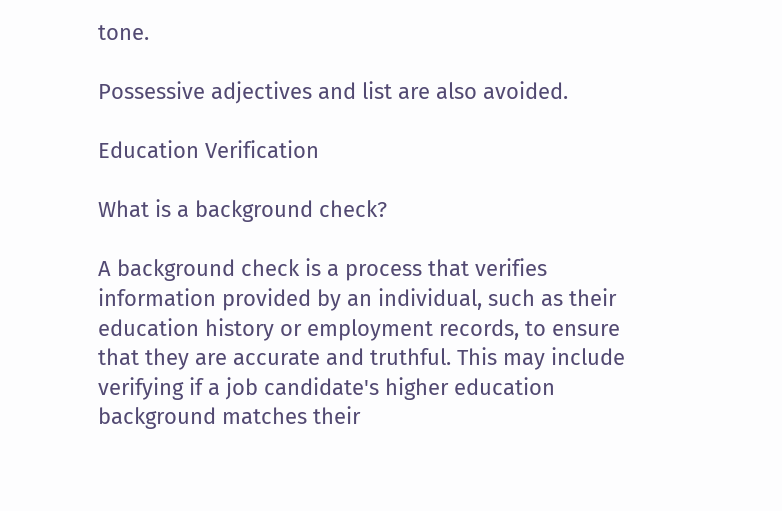tone.

Possessive adjectives and list are also avoided.

Education Verification

What is a background check?

A background check is a process that verifies information provided by an individual, such as their education history or employment records, to ensure that they are accurate and truthful. This may include verifying if a job candidate's higher education background matches their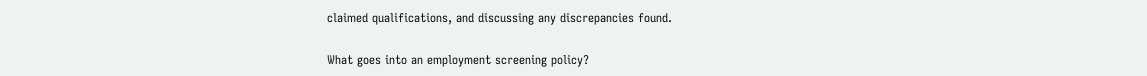claimed qualifications, and discussing any discrepancies found.

What goes into an employment screening policy?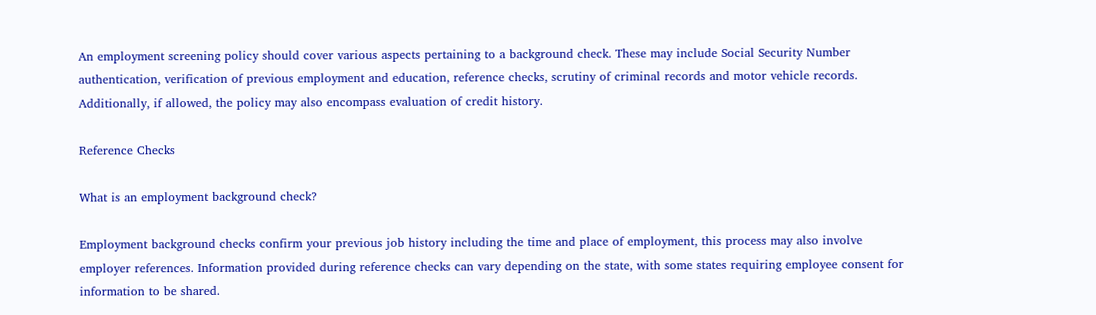An employment screening policy should cover various aspects pertaining to a background check. These may include Social Security Number authentication, verification of previous employment and education, reference checks, scrutiny of criminal records and motor vehicle records. Additionally, if allowed, the policy may also encompass evaluation of credit history.

Reference Checks

What is an employment background check?

Employment background checks confirm your previous job history including the time and place of employment, this process may also involve employer references. Information provided during reference checks can vary depending on the state, with some states requiring employee consent for information to be shared.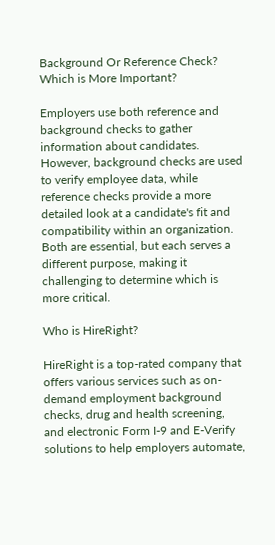Background Or Reference Check? Which is More Important?

Employers use both reference and background checks to gather information about candidates. However, background checks are used to verify employee data, while reference checks provide a more detailed look at a candidate's fit and compatibility within an organization. Both are essential, but each serves a different purpose, making it challenging to determine which is more critical.

Who is HireRight?

HireRight is a top-rated company that offers various services such as on-demand employment background checks, drug and health screening, and electronic Form I-9 and E-Verify solutions to help employers automate,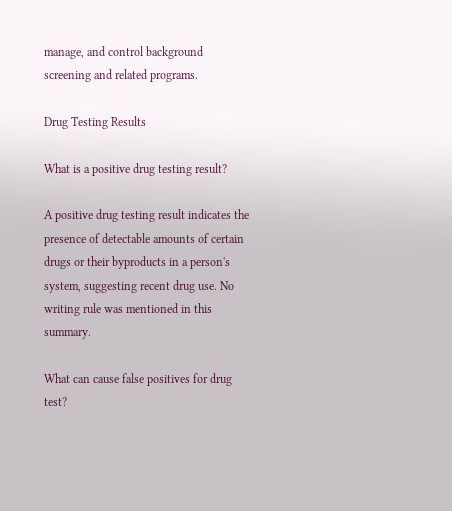manage, and control background screening and related programs.

Drug Testing Results

What is a positive drug testing result?

A positive drug testing result indicates the presence of detectable amounts of certain drugs or their byproducts in a person's system, suggesting recent drug use. No writing rule was mentioned in this summary.

What can cause false positives for drug test?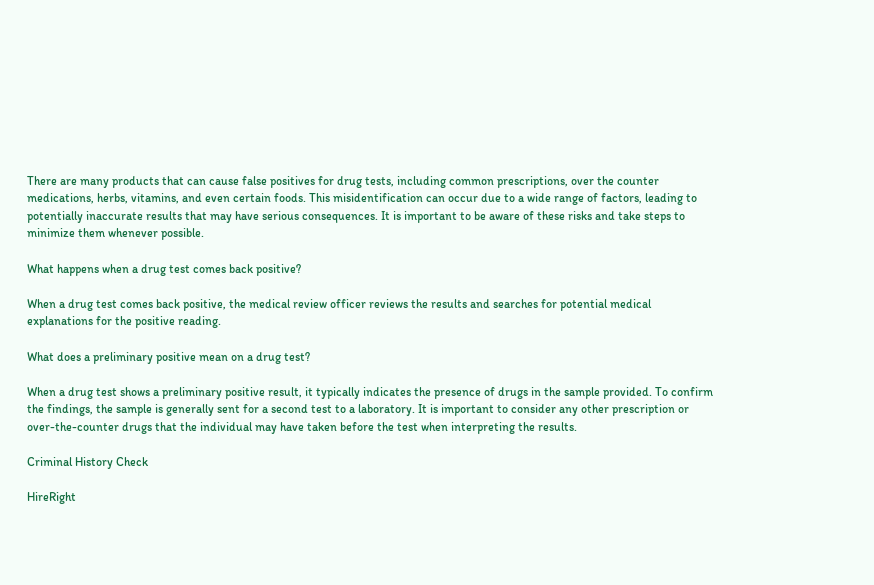There are many products that can cause false positives for drug tests, including common prescriptions, over the counter medications, herbs, vitamins, and even certain foods. This misidentification can occur due to a wide range of factors, leading to potentially inaccurate results that may have serious consequences. It is important to be aware of these risks and take steps to minimize them whenever possible.

What happens when a drug test comes back positive?

When a drug test comes back positive, the medical review officer reviews the results and searches for potential medical explanations for the positive reading.

What does a preliminary positive mean on a drug test?

When a drug test shows a preliminary positive result, it typically indicates the presence of drugs in the sample provided. To confirm the findings, the sample is generally sent for a second test to a laboratory. It is important to consider any other prescription or over-the-counter drugs that the individual may have taken before the test when interpreting the results.

Criminal History Check

HireRight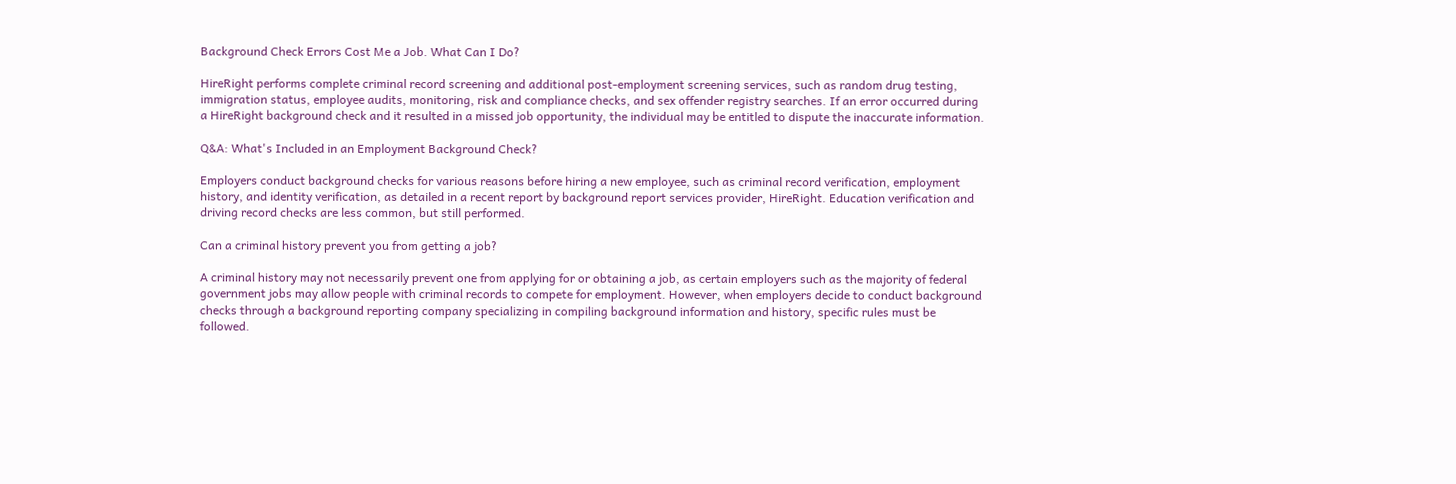Background Check Errors Cost Me a Job. What Can I Do?

HireRight performs complete criminal record screening and additional post-employment screening services, such as random drug testing, immigration status, employee audits, monitoring, risk and compliance checks, and sex offender registry searches. If an error occurred during a HireRight background check and it resulted in a missed job opportunity, the individual may be entitled to dispute the inaccurate information.

Q&A: What's Included in an Employment Background Check?

Employers conduct background checks for various reasons before hiring a new employee, such as criminal record verification, employment history, and identity verification, as detailed in a recent report by background report services provider, HireRight. Education verification and driving record checks are less common, but still performed.

Can a criminal history prevent you from getting a job?

A criminal history may not necessarily prevent one from applying for or obtaining a job, as certain employers such as the majority of federal government jobs may allow people with criminal records to compete for employment. However, when employers decide to conduct background checks through a background reporting company specializing in compiling background information and history, specific rules must be followed.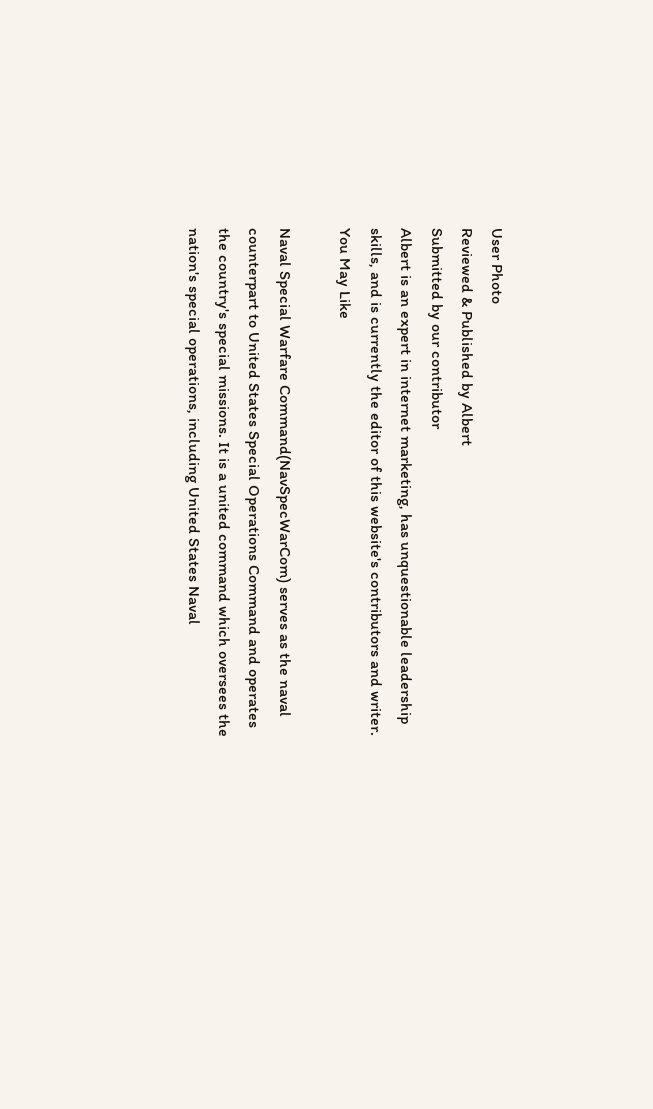User Photo
Reviewed & Published by Albert
Submitted by our contributor
Albert is an expert in internet marketing, has unquestionable leadership skills, and is currently the editor of this website's contributors and writer.
You May Like

Naval Special Warfare Command(NavSpecWarCom) serves as the naval counterpart to United States Special Operations Command and operates the country's special missions. It is a united command which oversees the nation's special operations, including United States Naval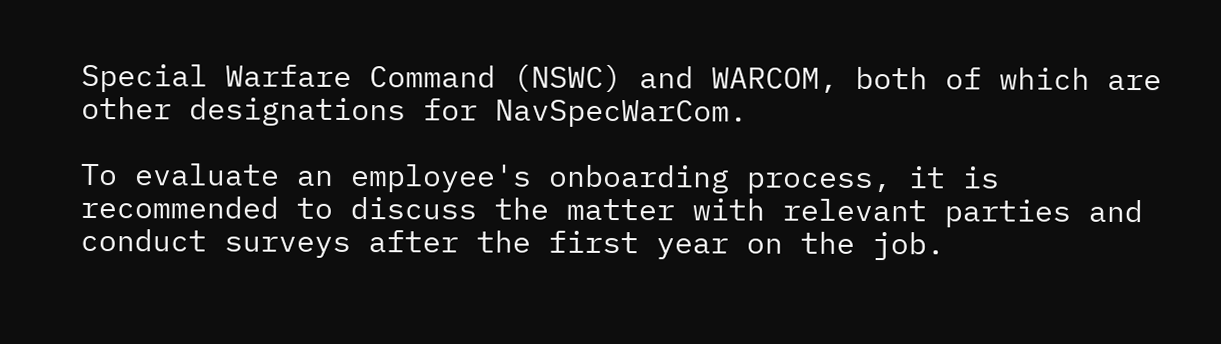Special Warfare Command (NSWC) and WARCOM, both of which are other designations for NavSpecWarCom.

To evaluate an employee's onboarding process, it is recommended to discuss the matter with relevant parties and conduct surveys after the first year on the job.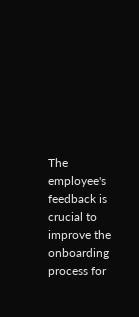The employee's feedback is crucial to improve the onboarding process for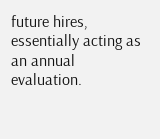future hires, essentially acting as an annual evaluation.